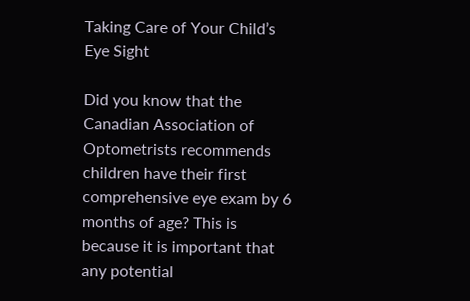Taking Care of Your Child’s Eye Sight

Did you know that the Canadian Association of Optometrists recommends children have their first comprehensive eye exam by 6 months of age? This is because it is important that any potential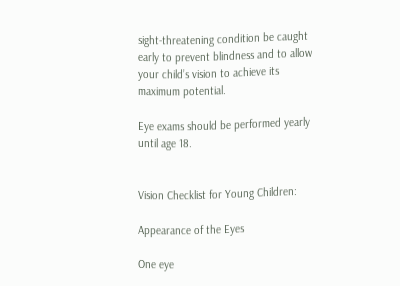sight-threatening condition be caught early to prevent blindness and to allow your child’s vision to achieve its maximum potential.

Eye exams should be performed yearly until age 18.


Vision Checklist for Young Children:

Appearance of the Eyes

One eye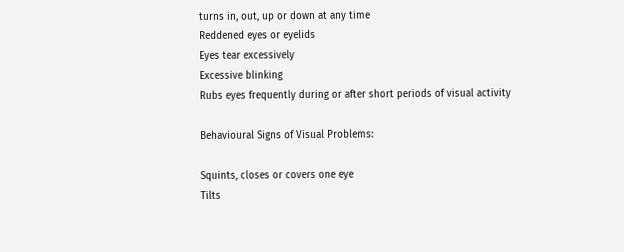turns in, out, up or down at any time
Reddened eyes or eyelids
Eyes tear excessively
Excessive blinking
Rubs eyes frequently during or after short periods of visual activity

Behavioural Signs of Visual Problems:

Squints, closes or covers one eye
Tilts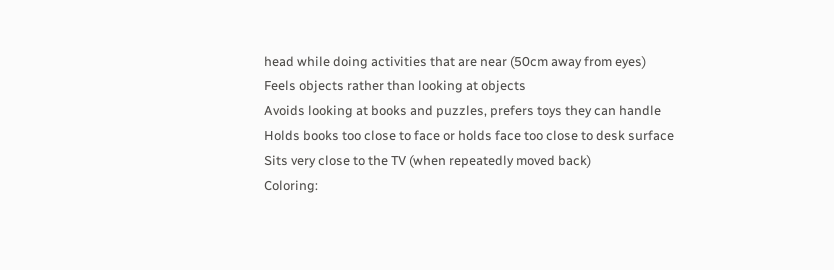head while doing activities that are near (50cm away from eyes)
Feels objects rather than looking at objects
Avoids looking at books and puzzles, prefers toys they can handle
Holds books too close to face or holds face too close to desk surface
Sits very close to the TV (when repeatedly moved back)
Coloring: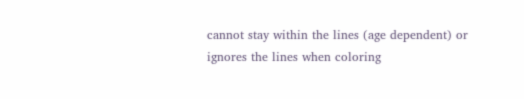cannot stay within the lines (age dependent) or ignores the lines when coloring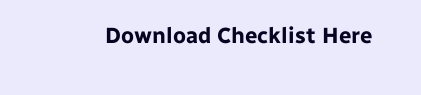Download Checklist Here